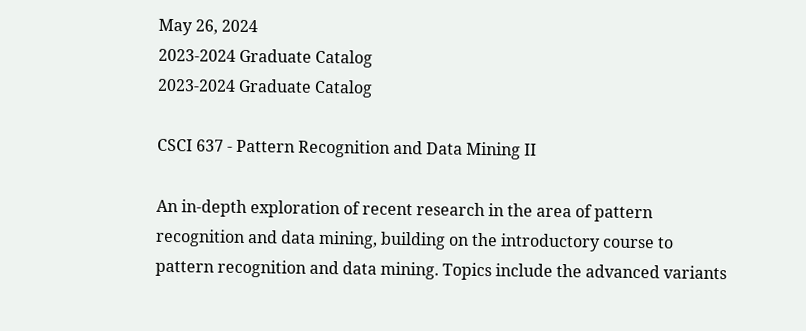May 26, 2024
2023-2024 Graduate Catalog
2023-2024 Graduate Catalog

CSCI 637 - Pattern Recognition and Data Mining II

An in-depth exploration of recent research in the area of pattern recognition and data mining, building on the introductory course to pattern recognition and data mining. Topics include the advanced variants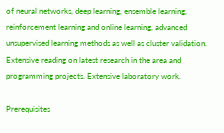of neural networks, deep learning, ensemble learning, reinforcement learning and online learning, advanced unsupervised learning methods as well as cluster validation. Extensive reading on latest research in the area and programming projects. Extensive laboratory work.

Prerequisites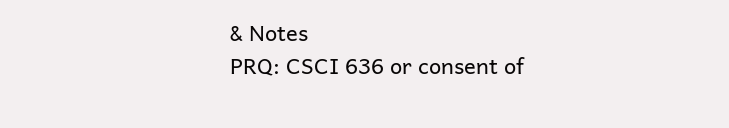& Notes
PRQ: CSCI 636 or consent of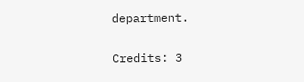department.

Credits: 3